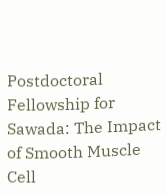Postdoctoral Fellowship for Sawada: The Impact of Smooth Muscle Cell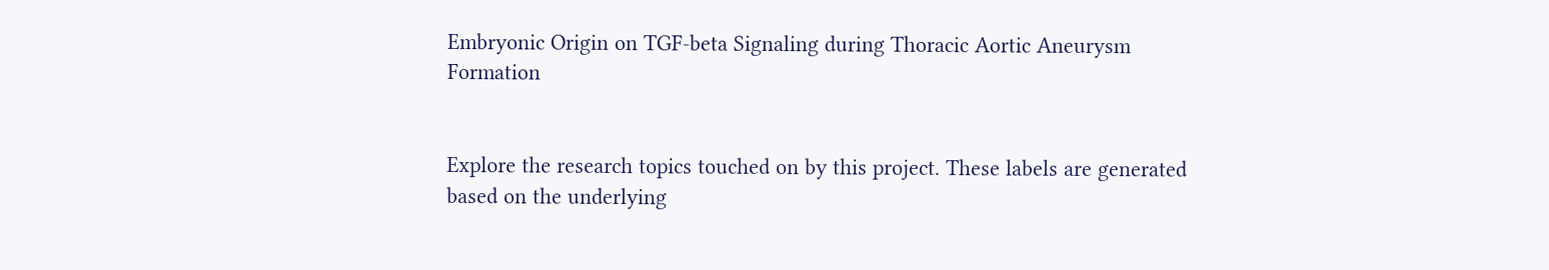Embryonic Origin on TGF-beta Signaling during Thoracic Aortic Aneurysm Formation


Explore the research topics touched on by this project. These labels are generated based on the underlying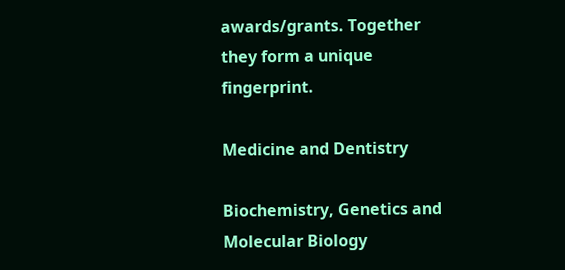awards/grants. Together they form a unique fingerprint.

Medicine and Dentistry

Biochemistry, Genetics and Molecular Biology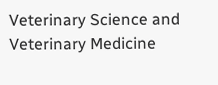Veterinary Science and Veterinary Medicine